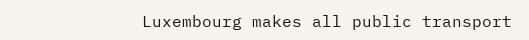Luxembourg makes all public transport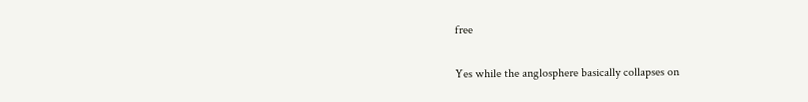free

Yes while the anglosphere basically collapses on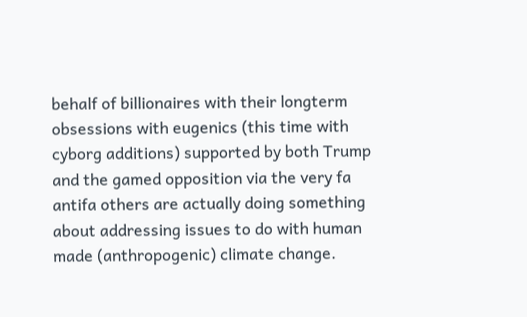behalf of billionaires with their longterm obsessions with eugenics (this time with cyborg additions) supported by both Trump and the gamed opposition via the very fa antifa others are actually doing something about addressing issues to do with human made (anthropogenic) climate change.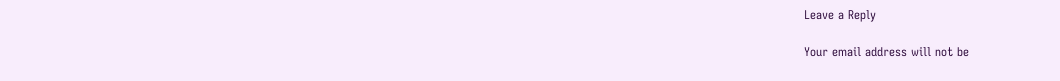Leave a Reply

Your email address will not be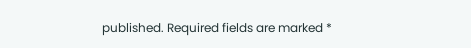published. Required fields are marked *